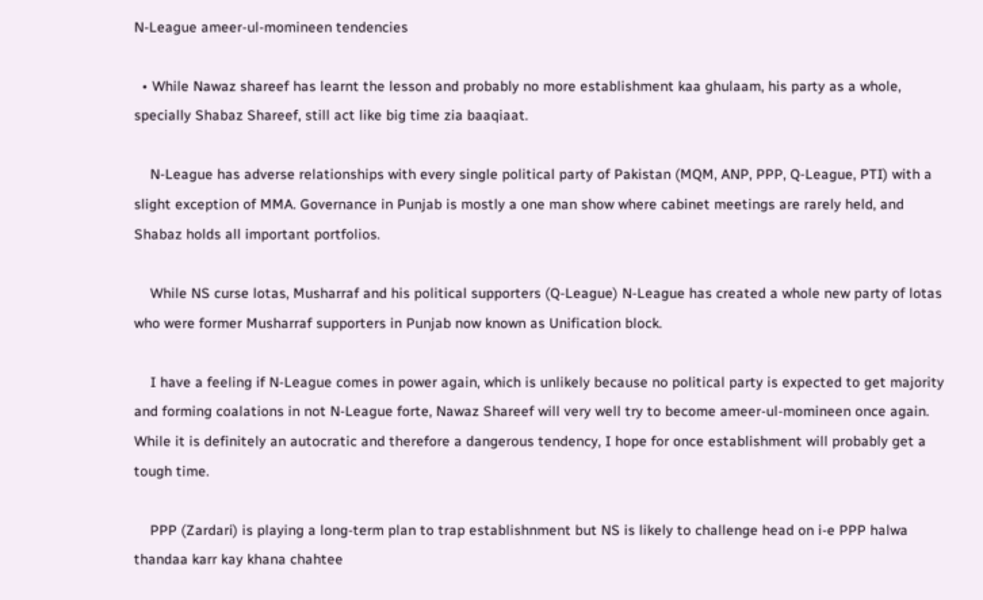N-League ameer-ul-momineen tendencies

  • While Nawaz shareef has learnt the lesson and probably no more establishment kaa ghulaam, his party as a whole, specially Shabaz Shareef, still act like big time zia baaqiaat.

    N-League has adverse relationships with every single political party of Pakistan (MQM, ANP, PPP, Q-League, PTI) with a slight exception of MMA. Governance in Punjab is mostly a one man show where cabinet meetings are rarely held, and Shabaz holds all important portfolios.

    While NS curse lotas, Musharraf and his political supporters (Q-League) N-League has created a whole new party of lotas who were former Musharraf supporters in Punjab now known as Unification block.

    I have a feeling if N-League comes in power again, which is unlikely because no political party is expected to get majority and forming coalations in not N-League forte, Nawaz Shareef will very well try to become ameer-ul-momineen once again. While it is definitely an autocratic and therefore a dangerous tendency, I hope for once establishment will probably get a tough time.

    PPP (Zardari) is playing a long-term plan to trap establishnment but NS is likely to challenge head on i-e PPP halwa thandaa karr kay khana chahtee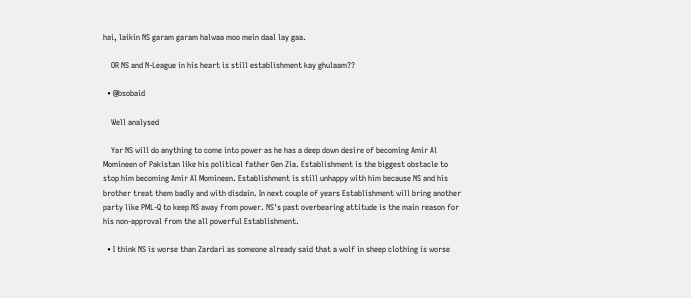hai, laikin NS garam garam halwaa moo mein daal lay gaa.

    OR NS and N-League in his heart is still establishment kay ghulaam??

  • @bsobaid

    Well analysed

    Yar NS will do anything to come into power as he has a deep down desire of becoming Amir Al Momineen of Pakistan like his political father Gen Zia. Establishment is the biggest obstacle to stop him becoming Amir Al Momineen. Establishment is still unhappy with him because NS and his brother treat them badly and with disdain. In next couple of years Establishment will bring another party like PML-Q to keep NS away from power. NS's past overbearing attitude is the main reason for his non-approval from the all powerful Establishment.

  • I think NS is worse than Zardari as someone already said that a wolf in sheep clothing is worse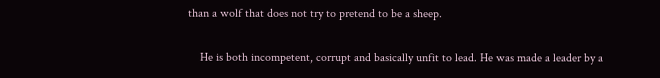than a wolf that does not try to pretend to be a sheep.

    He is both incompetent, corrupt and basically unfit to lead. He was made a leader by a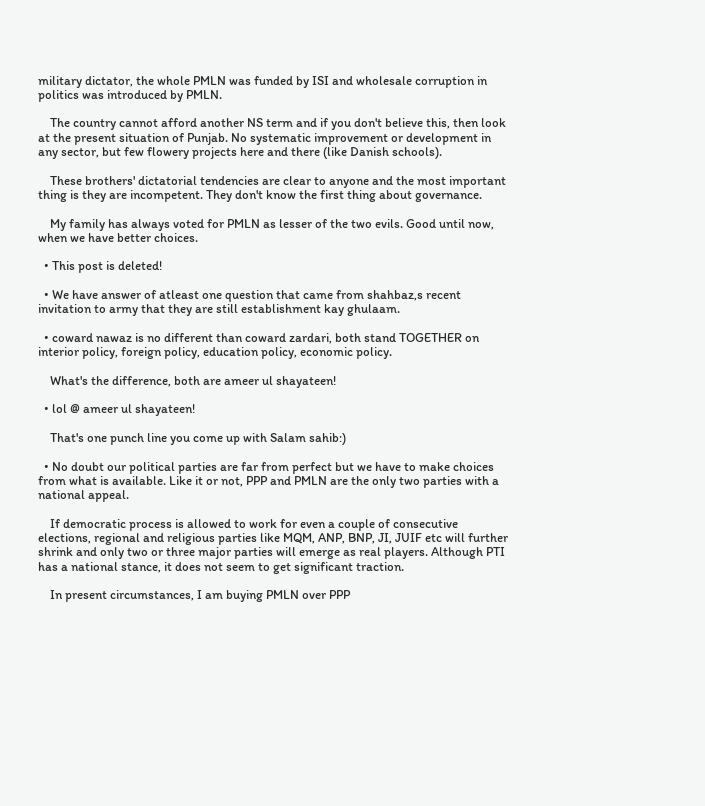military dictator, the whole PMLN was funded by ISI and wholesale corruption in politics was introduced by PMLN.

    The country cannot afford another NS term and if you don't believe this, then look at the present situation of Punjab. No systematic improvement or development in any sector, but few flowery projects here and there (like Danish schools).

    These brothers' dictatorial tendencies are clear to anyone and the most important thing is they are incompetent. They don't know the first thing about governance.

    My family has always voted for PMLN as lesser of the two evils. Good until now, when we have better choices.

  • This post is deleted!

  • We have answer of atleast one question that came from shahbaz,s recent invitation to army that they are still establishment kay ghulaam.

  • coward nawaz is no different than coward zardari, both stand TOGETHER on interior policy, foreign policy, education policy, economic policy.

    What's the difference, both are ameer ul shayateen!

  • lol @ ameer ul shayateen!

    That's one punch line you come up with Salam sahib:)

  • No doubt our political parties are far from perfect but we have to make choices from what is available. Like it or not, PPP and PMLN are the only two parties with a national appeal.

    If democratic process is allowed to work for even a couple of consecutive elections, regional and religious parties like MQM, ANP, BNP, JI, JUIF etc will further shrink and only two or three major parties will emerge as real players. Although PTI has a national stance, it does not seem to get significant traction.

    In present circumstances, I am buying PMLN over PPP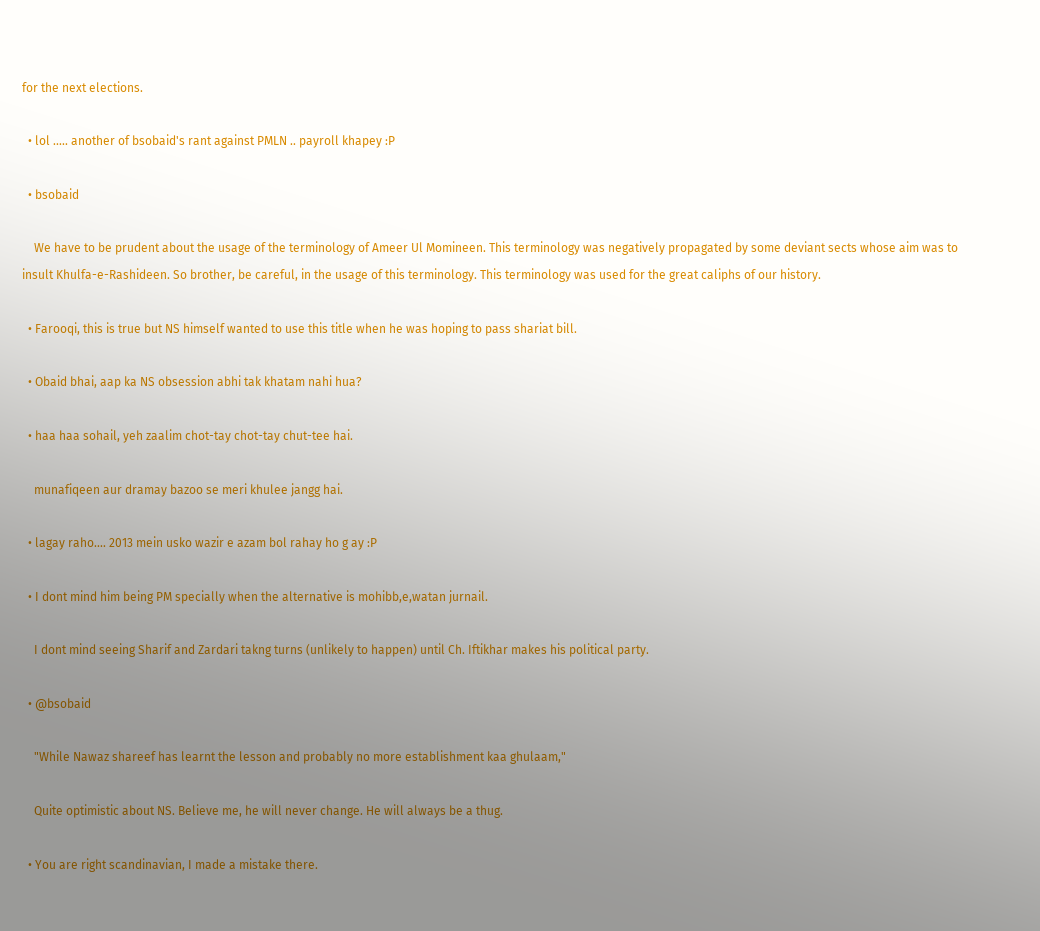for the next elections.

  • lol ..... another of bsobaid's rant against PMLN .. payroll khapey :P

  • bsobaid

    We have to be prudent about the usage of the terminology of Ameer Ul Momineen. This terminology was negatively propagated by some deviant sects whose aim was to insult Khulfa-e-Rashideen. So brother, be careful, in the usage of this terminology. This terminology was used for the great caliphs of our history.

  • Farooqi, this is true but NS himself wanted to use this title when he was hoping to pass shariat bill.

  • Obaid bhai, aap ka NS obsession abhi tak khatam nahi hua?

  • haa haa sohail, yeh zaalim chot-tay chot-tay chut-tee hai.

    munafiqeen aur dramay bazoo se meri khulee jangg hai.

  • lagay raho.... 2013 mein usko wazir e azam bol rahay ho g ay :P

  • I dont mind him being PM specially when the alternative is mohibb,e,watan jurnail.

    I dont mind seeing Sharif and Zardari takng turns (unlikely to happen) until Ch. Iftikhar makes his political party.

  • @bsobaid

    "While Nawaz shareef has learnt the lesson and probably no more establishment kaa ghulaam,"

    Quite optimistic about NS. Believe me, he will never change. He will always be a thug.

  • You are right scandinavian, I made a mistake there.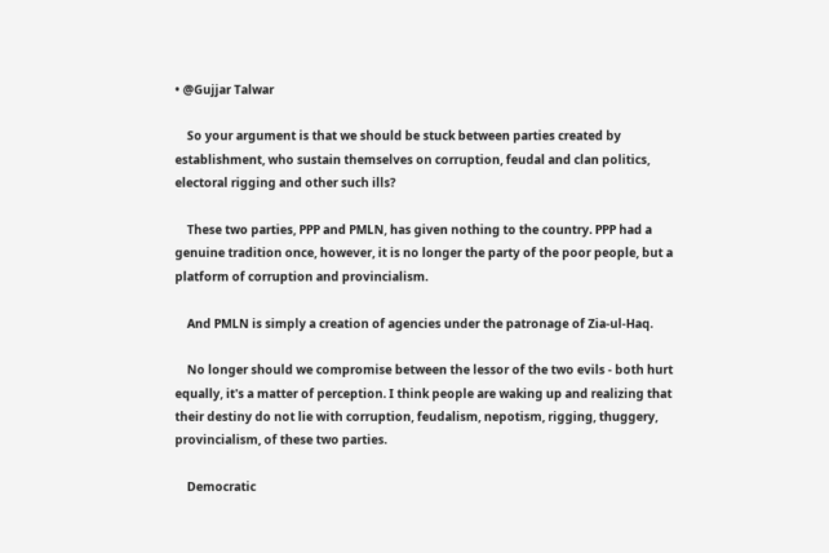• @Gujjar Talwar

    So your argument is that we should be stuck between parties created by establishment, who sustain themselves on corruption, feudal and clan politics, electoral rigging and other such ills?

    These two parties, PPP and PMLN, has given nothing to the country. PPP had a genuine tradition once, however, it is no longer the party of the poor people, but a platform of corruption and provincialism.

    And PMLN is simply a creation of agencies under the patronage of Zia-ul-Haq.

    No longer should we compromise between the lessor of the two evils - both hurt equally, it's a matter of perception. I think people are waking up and realizing that their destiny do not lie with corruption, feudalism, nepotism, rigging, thuggery, provincialism, of these two parties.

    Democratic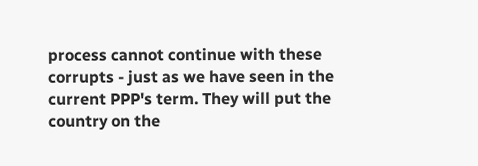process cannot continue with these corrupts - just as we have seen in the current PPP's term. They will put the country on the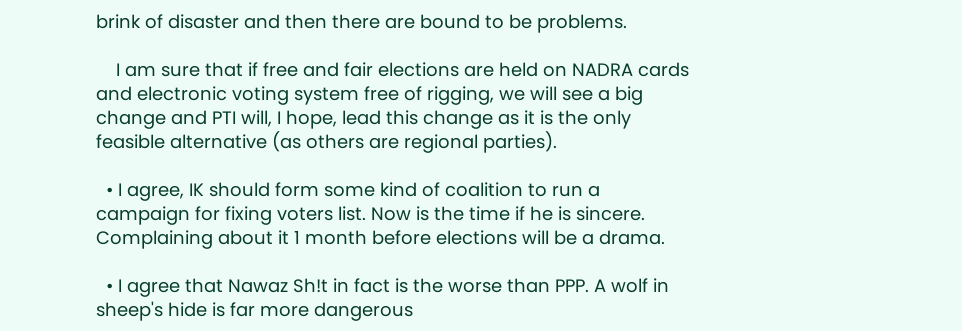brink of disaster and then there are bound to be problems.

    I am sure that if free and fair elections are held on NADRA cards and electronic voting system free of rigging, we will see a big change and PTI will, I hope, lead this change as it is the only feasible alternative (as others are regional parties).

  • I agree, IK should form some kind of coalition to run a campaign for fixing voters list. Now is the time if he is sincere. Complaining about it 1 month before elections will be a drama.

  • I agree that Nawaz Sh!t in fact is the worse than PPP. A wolf in sheep's hide is far more dangerous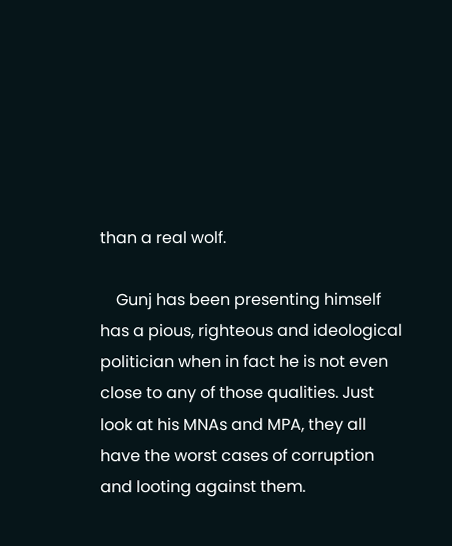than a real wolf.

    Gunj has been presenting himself has a pious, righteous and ideological politician when in fact he is not even close to any of those qualities. Just look at his MNAs and MPA, they all have the worst cases of corruption and looting against them.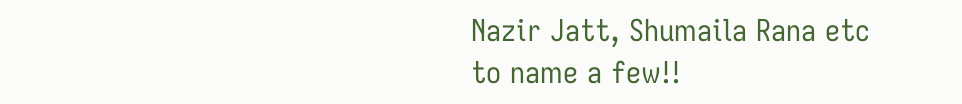Nazir Jatt, Shumaila Rana etc to name a few!!